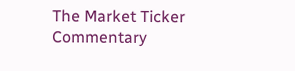The Market Ticker
Commentary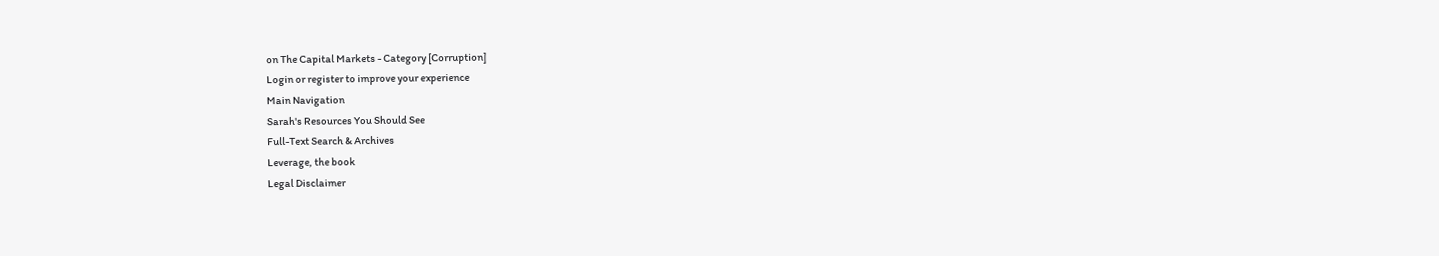on The Capital Markets - Category [Corruption]
Login or register to improve your experience
Main Navigation
Sarah's Resources You Should See
Full-Text Search & Archives
Leverage, the book
Legal Disclaimer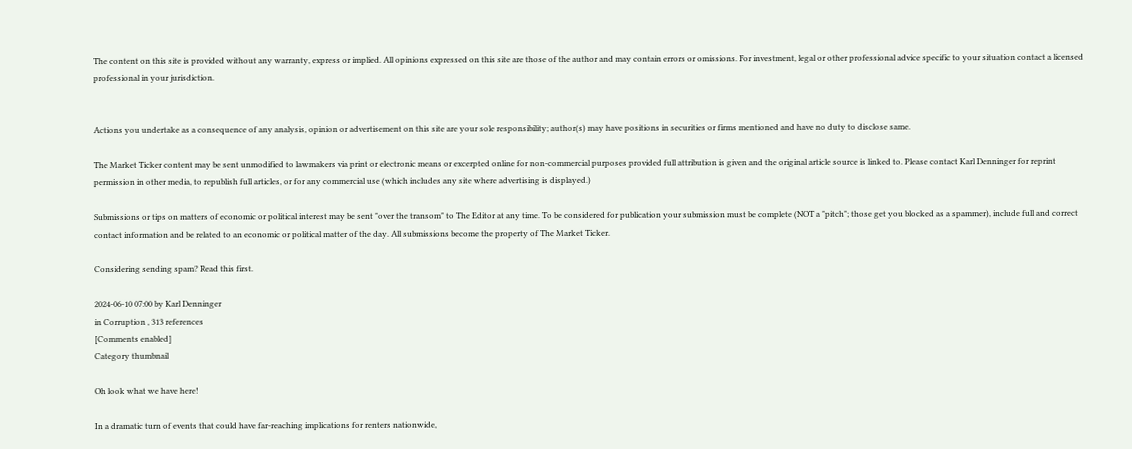The content on this site is provided without any warranty, express or implied. All opinions expressed on this site are those of the author and may contain errors or omissions. For investment, legal or other professional advice specific to your situation contact a licensed professional in your jurisdiction.


Actions you undertake as a consequence of any analysis, opinion or advertisement on this site are your sole responsibility; author(s) may have positions in securities or firms mentioned and have no duty to disclose same.

The Market Ticker content may be sent unmodified to lawmakers via print or electronic means or excerpted online for non-commercial purposes provided full attribution is given and the original article source is linked to. Please contact Karl Denninger for reprint permission in other media, to republish full articles, or for any commercial use (which includes any site where advertising is displayed.)

Submissions or tips on matters of economic or political interest may be sent "over the transom" to The Editor at any time. To be considered for publication your submission must be complete (NOT a "pitch"; those get you blocked as a spammer), include full and correct contact information and be related to an economic or political matter of the day. All submissions become the property of The Market Ticker.

Considering sending spam? Read this first.

2024-06-10 07:00 by Karl Denninger
in Corruption , 313 references
[Comments enabled]
Category thumbnail

Oh look what we have here!

In a dramatic turn of events that could have far-reaching implications for renters nationwide,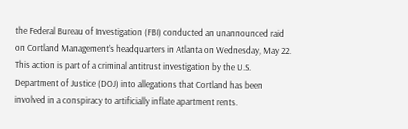the Federal Bureau of Investigation (FBI) conducted an unannounced raid on Cortland Management’s headquarters in Atlanta on Wednesday, May 22. This action is part of a criminal antitrust investigation by the U.S. Department of Justice (DOJ) into allegations that Cortland has been involved in a conspiracy to artificially inflate apartment rents.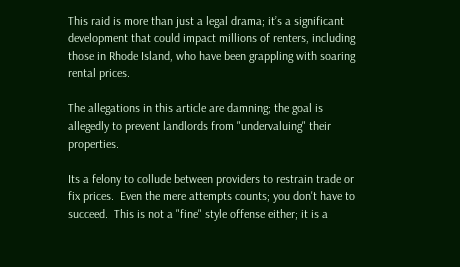This raid is more than just a legal drama; it’s a significant development that could impact millions of renters, including those in Rhode Island, who have been grappling with soaring rental prices.

The allegations in this article are damning; the goal is allegedly to prevent landlords from "undervaluing" their properties.

Its a felony to collude between providers to restrain trade or fix prices.  Even the mere attempts counts; you don't have to succeed.  This is not a "fine" style offense either; it is a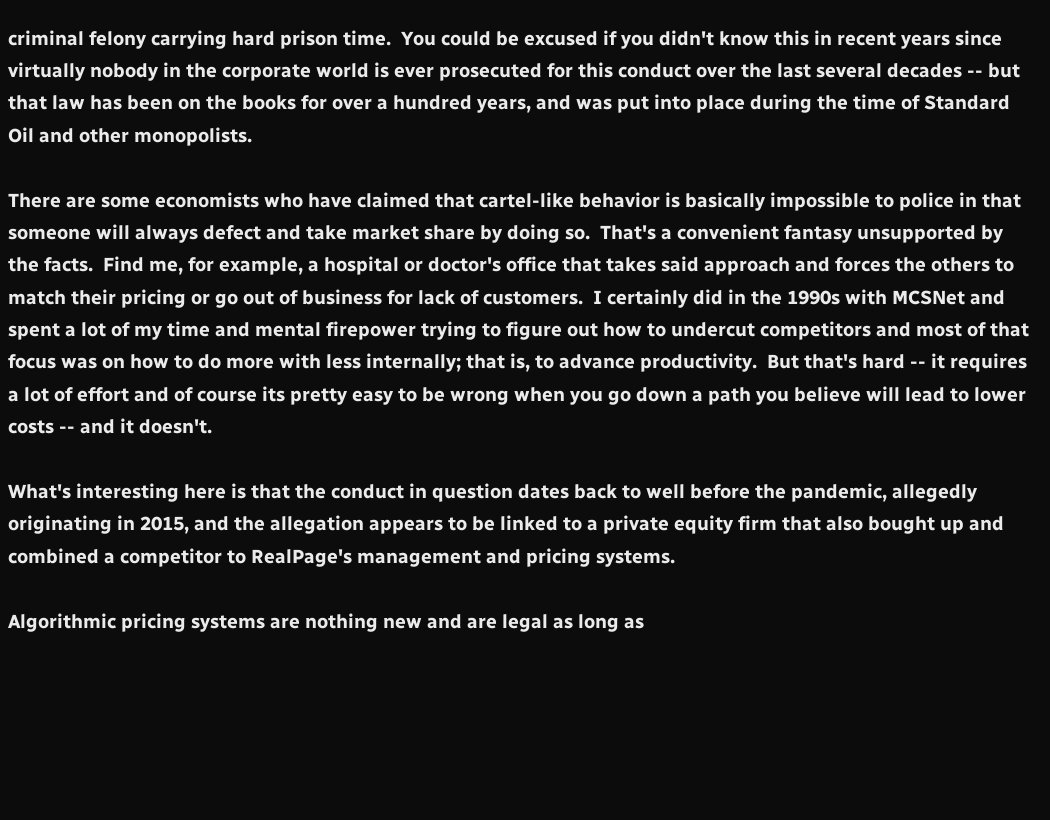criminal felony carrying hard prison time.  You could be excused if you didn't know this in recent years since virtually nobody in the corporate world is ever prosecuted for this conduct over the last several decades -- but that law has been on the books for over a hundred years, and was put into place during the time of Standard Oil and other monopolists.

There are some economists who have claimed that cartel-like behavior is basically impossible to police in that someone will always defect and take market share by doing so.  That's a convenient fantasy unsupported by the facts.  Find me, for example, a hospital or doctor's office that takes said approach and forces the others to match their pricing or go out of business for lack of customers.  I certainly did in the 1990s with MCSNet and spent a lot of my time and mental firepower trying to figure out how to undercut competitors and most of that focus was on how to do more with less internally; that is, to advance productivity.  But that's hard -- it requires a lot of effort and of course its pretty easy to be wrong when you go down a path you believe will lead to lower costs -- and it doesn't.

What's interesting here is that the conduct in question dates back to well before the pandemic, allegedly originating in 2015, and the allegation appears to be linked to a private equity firm that also bought up and combined a competitor to RealPage's management and pricing systems.

Algorithmic pricing systems are nothing new and are legal as long as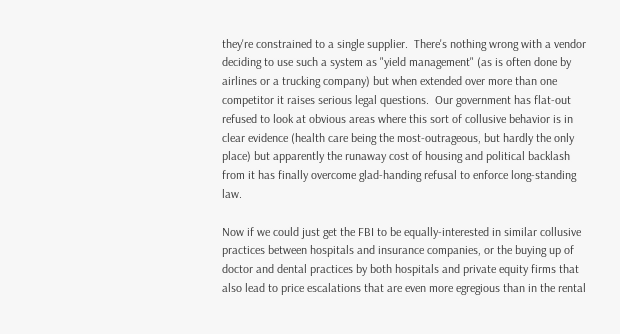they're constrained to a single supplier.  There's nothing wrong with a vendor deciding to use such a system as "yield management" (as is often done by airlines or a trucking company) but when extended over more than one competitor it raises serious legal questions.  Our government has flat-out refused to look at obvious areas where this sort of collusive behavior is in clear evidence (health care being the most-outrageous, but hardly the only place) but apparently the runaway cost of housing and political backlash from it has finally overcome glad-handing refusal to enforce long-standing law.

Now if we could just get the FBI to be equally-interested in similar collusive practices between hospitals and insurance companies, or the buying up of doctor and dental practices by both hospitals and private equity firms that also lead to price escalations that are even more egregious than in the rental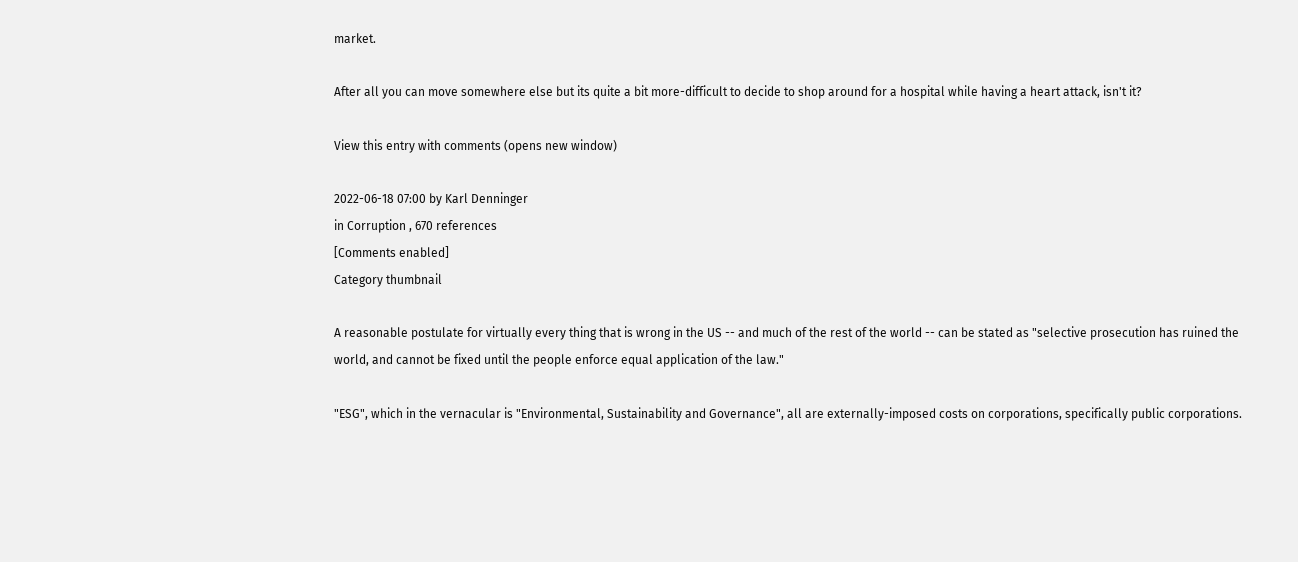market.

After all you can move somewhere else but its quite a bit more-difficult to decide to shop around for a hospital while having a heart attack, isn't it?

View this entry with comments (opens new window)

2022-06-18 07:00 by Karl Denninger
in Corruption , 670 references
[Comments enabled]
Category thumbnail

A reasonable postulate for virtually every thing that is wrong in the US -- and much of the rest of the world -- can be stated as "selective prosecution has ruined the world, and cannot be fixed until the people enforce equal application of the law."

"ESG", which in the vernacular is "Environmental, Sustainability and Governance", all are externally-imposed costs on corporations, specifically public corporations.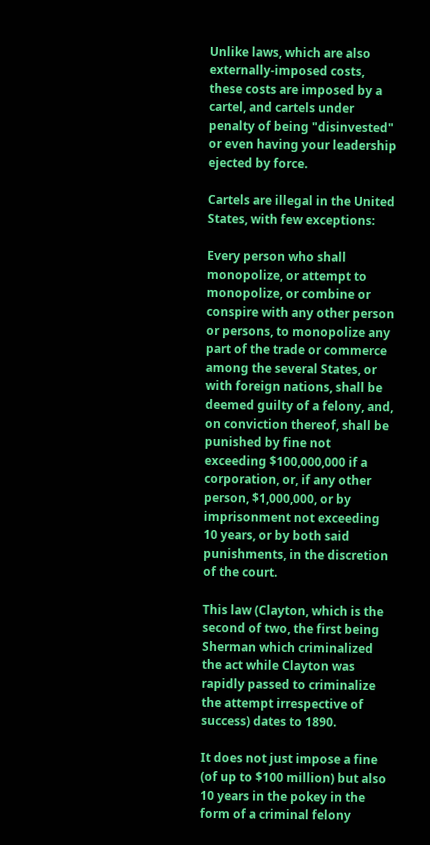Unlike laws, which are also externally-imposed costs, these costs are imposed by a cartel, and cartels under penalty of being "disinvested" or even having your leadership ejected by force.

Cartels are illegal in the United States, with few exceptions:

Every person who shall monopolize, or attempt to monopolize, or combine or conspire with any other person or persons, to monopolize any part of the trade or commerce among the several States, or with foreign nations, shall be deemed guilty of a felony, and, on conviction thereof, shall be punished by fine not exceeding $100,000,000 if a corporation, or, if any other person, $1,000,000, or by imprisonment not exceeding 10 years, or by both said punishments, in the discretion of the court.

This law (Clayton, which is the second of two, the first being Sherman which criminalized the act while Clayton was rapidly passed to criminalize the attempt irrespective of success) dates to 1890.

It does not just impose a fine (of up to $100 million) but also 10 years in the pokey in the form of a criminal felony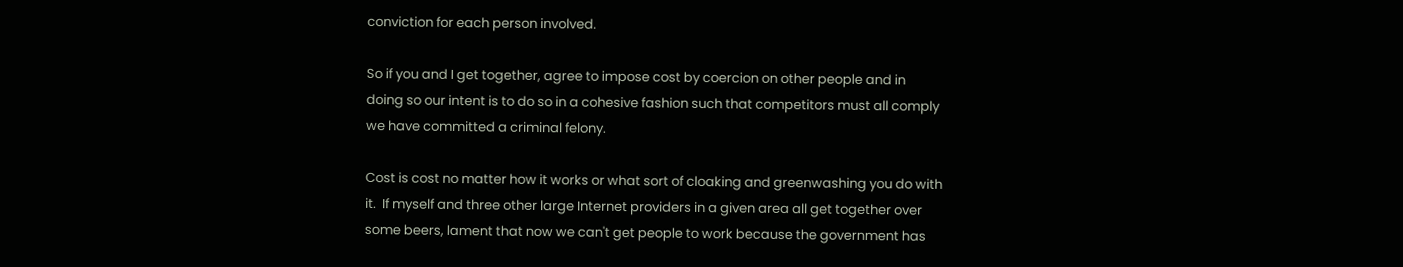conviction for each person involved.

So if you and I get together, agree to impose cost by coercion on other people and in doing so our intent is to do so in a cohesive fashion such that competitors must all comply we have committed a criminal felony.

Cost is cost no matter how it works or what sort of cloaking and greenwashing you do with it.  If myself and three other large Internet providers in a given area all get together over some beers, lament that now we can't get people to work because the government has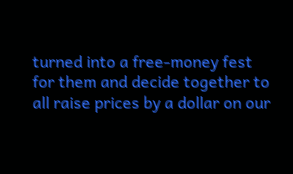turned into a free-money fest for them and decide together to all raise prices by a dollar on our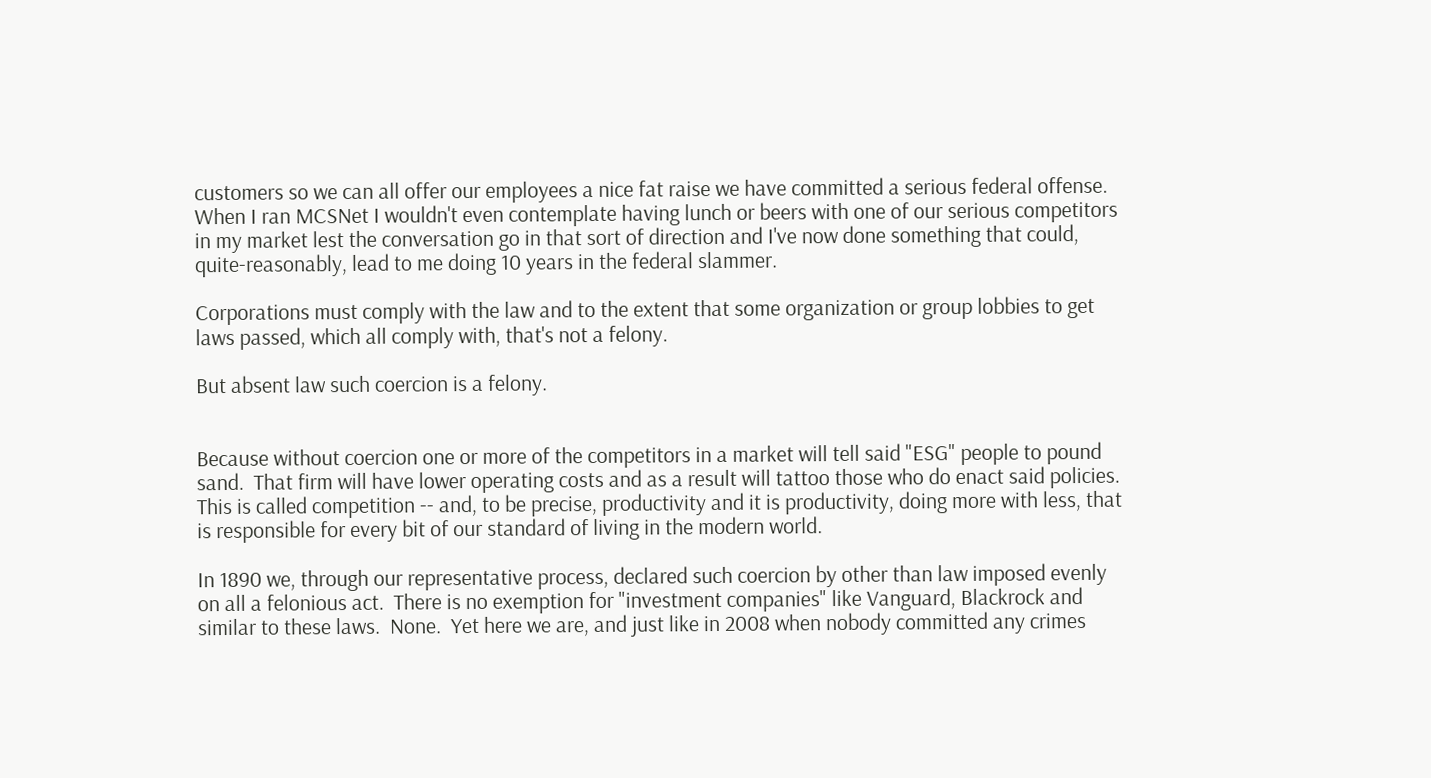customers so we can all offer our employees a nice fat raise we have committed a serious federal offense.  When I ran MCSNet I wouldn't even contemplate having lunch or beers with one of our serious competitors in my market lest the conversation go in that sort of direction and I've now done something that could, quite-reasonably, lead to me doing 10 years in the federal slammer.

Corporations must comply with the law and to the extent that some organization or group lobbies to get laws passed, which all comply with, that's not a felony.

But absent law such coercion is a felony.


Because without coercion one or more of the competitors in a market will tell said "ESG" people to pound sand.  That firm will have lower operating costs and as a result will tattoo those who do enact said policies.  This is called competition -- and, to be precise, productivity and it is productivity, doing more with less, that is responsible for every bit of our standard of living in the modern world.

In 1890 we, through our representative process, declared such coercion by other than law imposed evenly on all a felonious act.  There is no exemption for "investment companies" like Vanguard, Blackrock and similar to these laws.  None.  Yet here we are, and just like in 2008 when nobody committed any crimes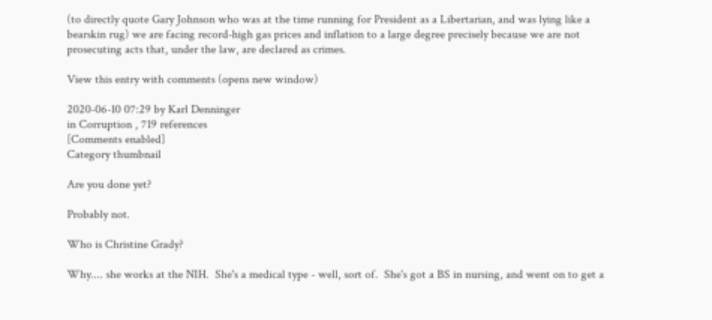(to directly quote Gary Johnson who was at the time running for President as a Libertarian, and was lying like a bearskin rug) we are facing record-high gas prices and inflation to a large degree precisely because we are not prosecuting acts that, under the law, are declared as crimes.

View this entry with comments (opens new window)

2020-06-10 07:29 by Karl Denninger
in Corruption , 719 references
[Comments enabled]
Category thumbnail

Are you done yet?

Probably not.

Who is Christine Grady?

Why.... she works at the NIH.  She's a medical type - well, sort of.  She's got a BS in nursing, and went on to get a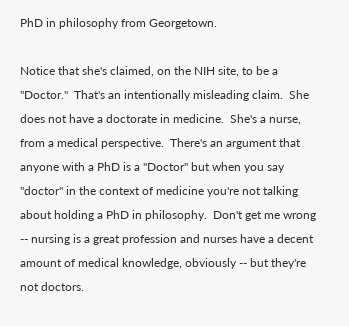PhD in philosophy from Georgetown.

Notice that she's claimed, on the NIH site, to be a "Doctor."  That's an intentionally misleading claim.  She does not have a doctorate in medicine.  She's a nurse, from a medical perspective.  There's an argument that anyone with a PhD is a "Doctor" but when you say "doctor" in the context of medicine you're not talking about holding a PhD in philosophy.  Don't get me wrong -- nursing is a great profession and nurses have a decent amount of medical knowledge, obviously -- but they're not doctors.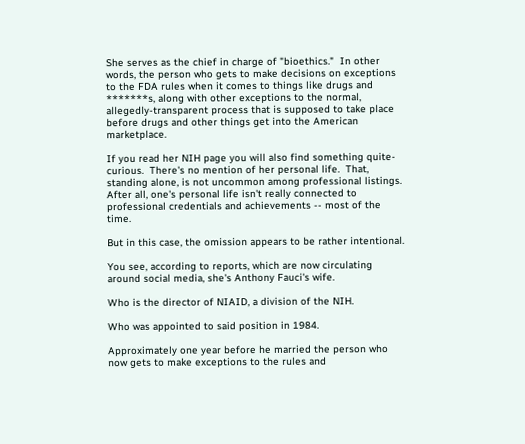She serves as the chief in charge of "bioethics."  In other words, the person who gets to make decisions on exceptions to the FDA rules when it comes to things like drugs and *******s, along with other exceptions to the normal, allegedly-transparent process that is supposed to take place before drugs and other things get into the American marketplace.

If you read her NIH page you will also find something quite-curious.  There's no mention of her personal life.  That, standing alone, is not uncommon among professional listings.  After all, one's personal life isn't really connected to professional credentials and achievements -- most of the time.

But in this case, the omission appears to be rather intentional.

You see, according to reports, which are now circulating around social media, she's Anthony Fauci's wife.

Who is the director of NIAID, a division of the NIH.

Who was appointed to said position in 1984.

Approximately one year before he married the person who now gets to make exceptions to the rules and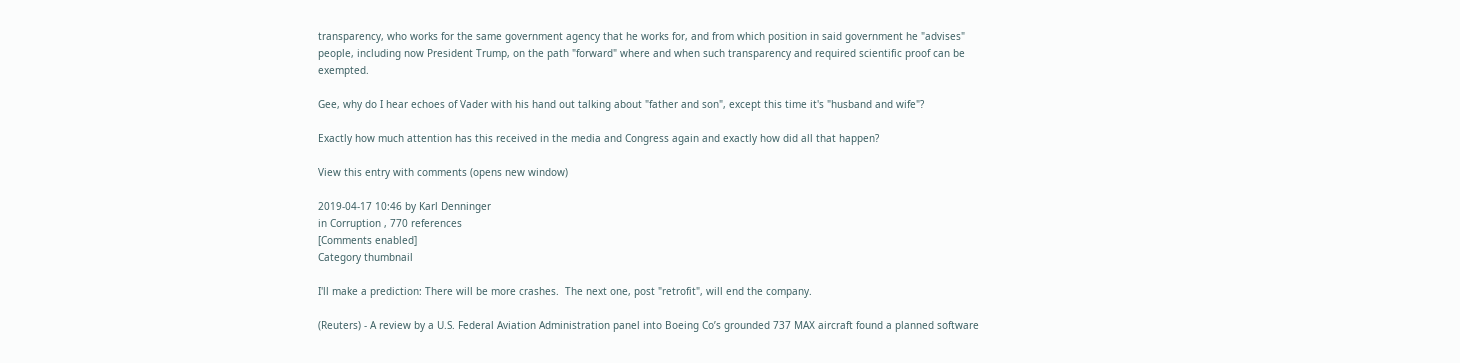transparency, who works for the same government agency that he works for, and from which position in said government he "advises" people, including now President Trump, on the path "forward" where and when such transparency and required scientific proof can be exempted.

Gee, why do I hear echoes of Vader with his hand out talking about "father and son", except this time it's "husband and wife"?

Exactly how much attention has this received in the media and Congress again and exactly how did all that happen?

View this entry with comments (opens new window)

2019-04-17 10:46 by Karl Denninger
in Corruption , 770 references
[Comments enabled]
Category thumbnail

I'll make a prediction: There will be more crashes.  The next one, post "retrofit", will end the company.

(Reuters) - A review by a U.S. Federal Aviation Administration panel into Boeing Co’s grounded 737 MAX aircraft found a planned software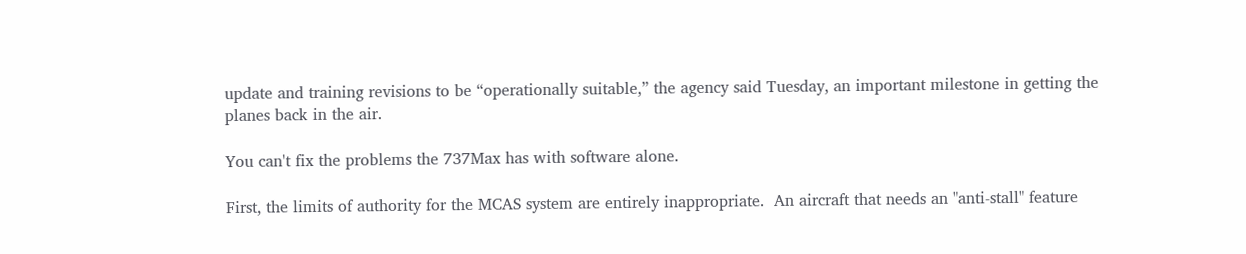update and training revisions to be “operationally suitable,” the agency said Tuesday, an important milestone in getting the planes back in the air.

You can't fix the problems the 737Max has with software alone.

First, the limits of authority for the MCAS system are entirely inappropriate.  An aircraft that needs an "anti-stall" feature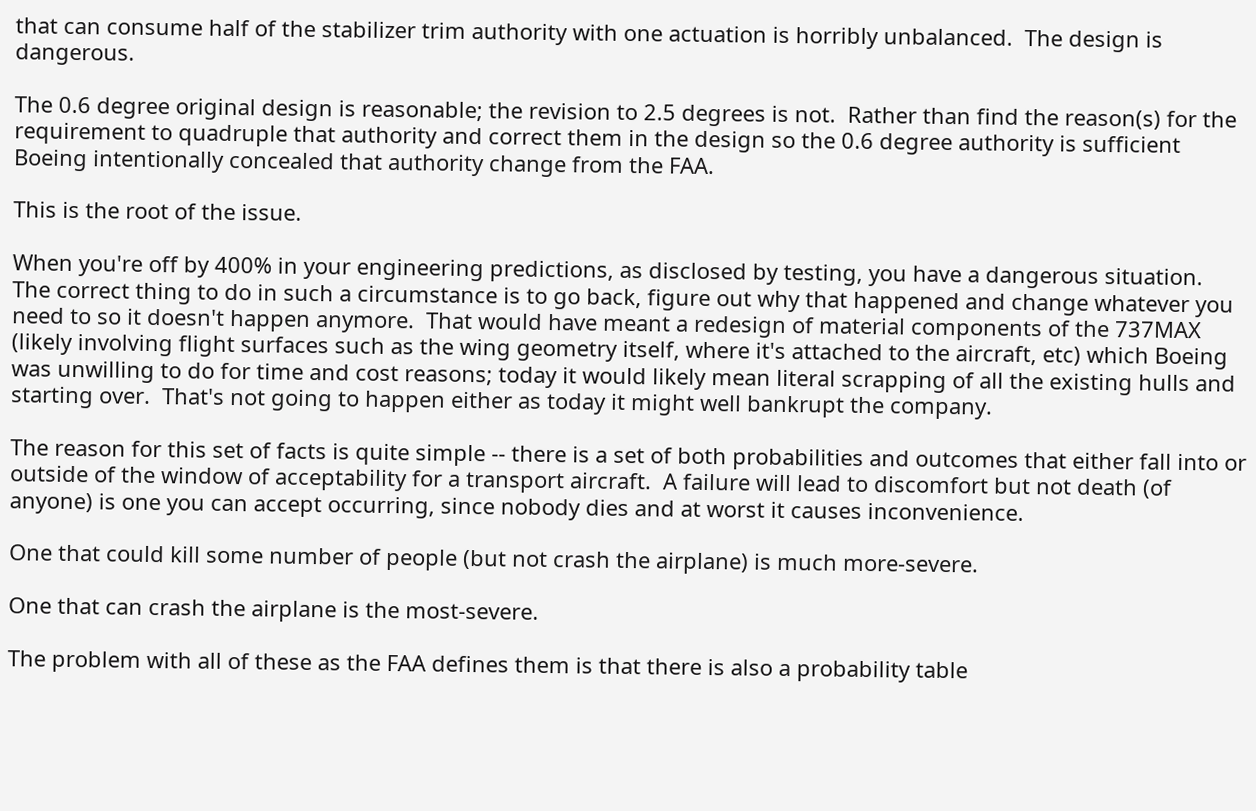that can consume half of the stabilizer trim authority with one actuation is horribly unbalanced.  The design is dangerous.

The 0.6 degree original design is reasonable; the revision to 2.5 degrees is not.  Rather than find the reason(s) for the requirement to quadruple that authority and correct them in the design so the 0.6 degree authority is sufficient Boeing intentionally concealed that authority change from the FAA.

This is the root of the issue.

When you're off by 400% in your engineering predictions, as disclosed by testing, you have a dangerous situation.  The correct thing to do in such a circumstance is to go back, figure out why that happened and change whatever you need to so it doesn't happen anymore.  That would have meant a redesign of material components of the 737MAX (likely involving flight surfaces such as the wing geometry itself, where it's attached to the aircraft, etc) which Boeing was unwilling to do for time and cost reasons; today it would likely mean literal scrapping of all the existing hulls and starting over.  That's not going to happen either as today it might well bankrupt the company.

The reason for this set of facts is quite simple -- there is a set of both probabilities and outcomes that either fall into or outside of the window of acceptability for a transport aircraft.  A failure will lead to discomfort but not death (of anyone) is one you can accept occurring, since nobody dies and at worst it causes inconvenience.

One that could kill some number of people (but not crash the airplane) is much more-severe.

One that can crash the airplane is the most-severe.

The problem with all of these as the FAA defines them is that there is also a probability table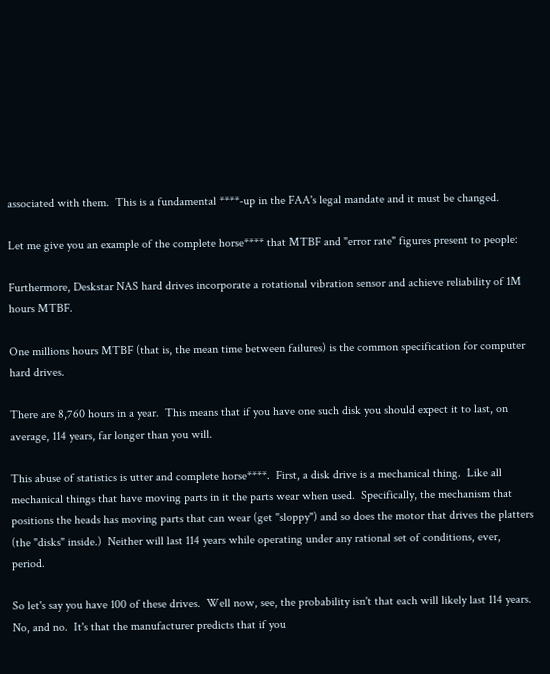associated with them.  This is a fundamental ****-up in the FAA's legal mandate and it must be changed.

Let me give you an example of the complete horse**** that MTBF and "error rate" figures present to people:

Furthermore, Deskstar NAS hard drives incorporate a rotational vibration sensor and achieve reliability of 1M hours MTBF.

One millions hours MTBF (that is, the mean time between failures) is the common specification for computer hard drives.

There are 8,760 hours in a year.  This means that if you have one such disk you should expect it to last, on average, 114 years, far longer than you will.

This abuse of statistics is utter and complete horse****.  First, a disk drive is a mechanical thing.  Like all mechanical things that have moving parts in it the parts wear when used.  Specifically, the mechanism that positions the heads has moving parts that can wear (get "sloppy") and so does the motor that drives the platters (the "disks" inside.)  Neither will last 114 years while operating under any rational set of conditions, ever, period.

So let's say you have 100 of these drives.  Well now, see, the probability isn't that each will likely last 114 years.  No, and no.  It's that the manufacturer predicts that if you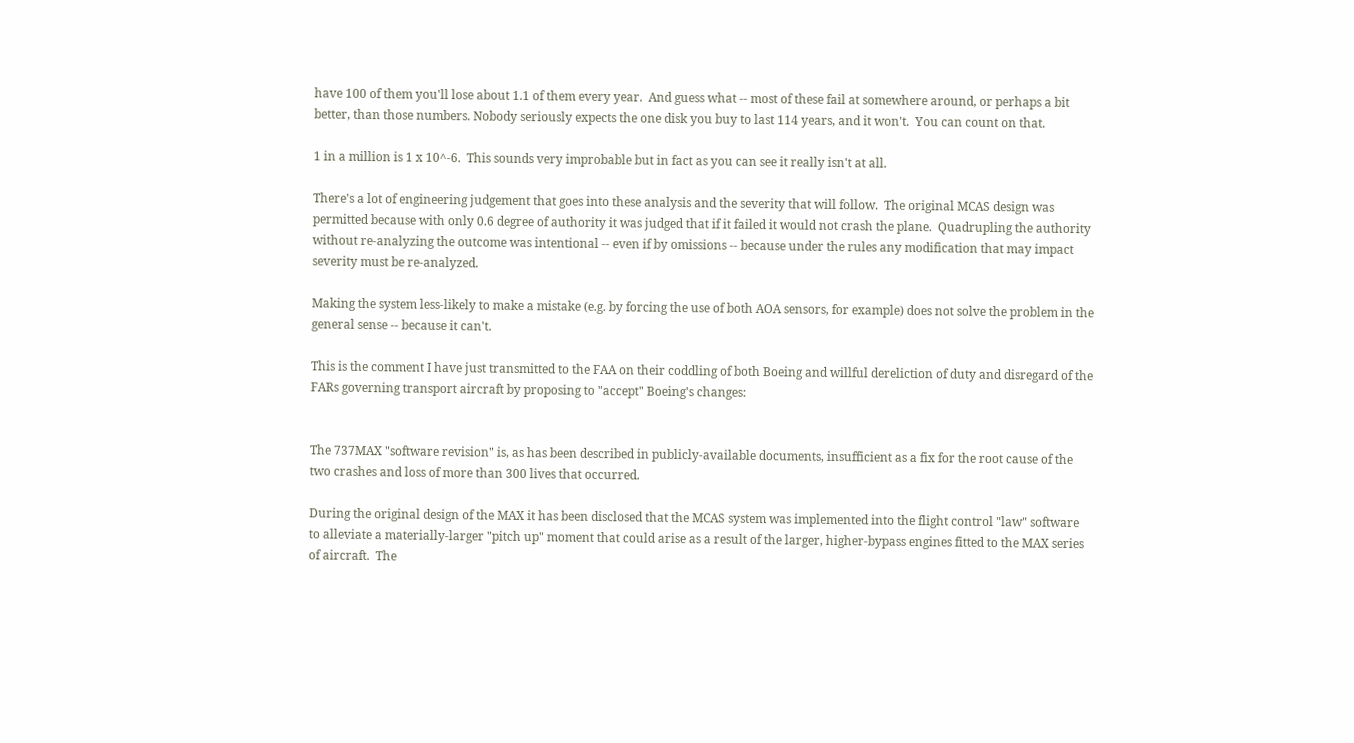have 100 of them you'll lose about 1.1 of them every year.  And guess what -- most of these fail at somewhere around, or perhaps a bit better, than those numbers. Nobody seriously expects the one disk you buy to last 114 years, and it won't.  You can count on that.

1 in a million is 1 x 10^-6.  This sounds very improbable but in fact as you can see it really isn't at all.

There's a lot of engineering judgement that goes into these analysis and the severity that will follow.  The original MCAS design was permitted because with only 0.6 degree of authority it was judged that if it failed it would not crash the plane.  Quadrupling the authority without re-analyzing the outcome was intentional -- even if by omissions -- because under the rules any modification that may impact severity must be re-analyzed.

Making the system less-likely to make a mistake (e.g. by forcing the use of both AOA sensors, for example) does not solve the problem in the general sense -- because it can't.

This is the comment I have just transmitted to the FAA on their coddling of both Boeing and willful dereliction of duty and disregard of the FARs governing transport aircraft by proposing to "accept" Boeing's changes:


The 737MAX "software revision" is, as has been described in publicly-available documents, insufficient as a fix for the root cause of the two crashes and loss of more than 300 lives that occurred.

During the original design of the MAX it has been disclosed that the MCAS system was implemented into the flight control "law" software to alleviate a materially-larger "pitch up" moment that could arise as a result of the larger, higher-bypass engines fitted to the MAX series of aircraft.  The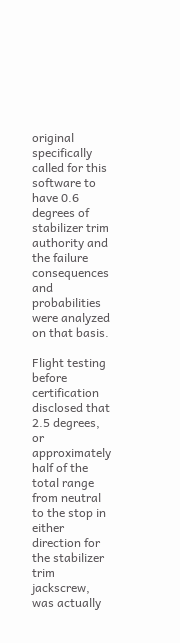original specifically called for this software to have 0.6 degrees of stabilizer trim authority and the failure consequences and probabilities were analyzed on that basis.

Flight testing before certification disclosed that 2.5 degrees, or approximately half of the total range from neutral to the stop in either direction for the stabilizer trim jackscrew, was actually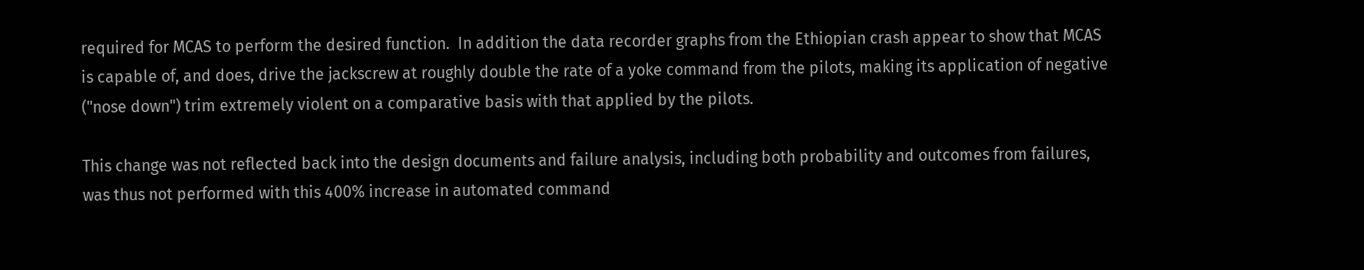required for MCAS to perform the desired function.  In addition the data recorder graphs from the Ethiopian crash appear to show that MCAS is capable of, and does, drive the jackscrew at roughly double the rate of a yoke command from the pilots, making its application of negative ("nose down") trim extremely violent on a comparative basis with that applied by the pilots.

This change was not reflected back into the design documents and failure analysis, including both probability and outcomes from failures, was thus not performed with this 400% increase in automated command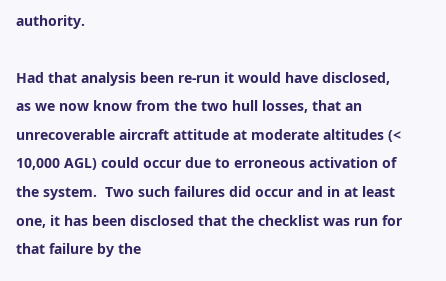authority.

Had that analysis been re-run it would have disclosed, as we now know from the two hull losses, that an unrecoverable aircraft attitude at moderate altitudes (< 10,000 AGL) could occur due to erroneous activation of the system.  Two such failures did occur and in at least one, it has been disclosed that the checklist was run for that failure by the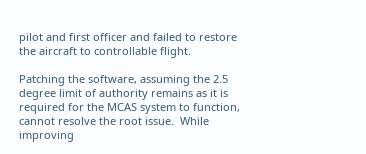pilot and first officer and failed to restore the aircraft to controllable flight.

Patching the software, assuming the 2.5 degree limit of authority remains as it is required for the MCAS system to function, cannot resolve the root issue.  While improving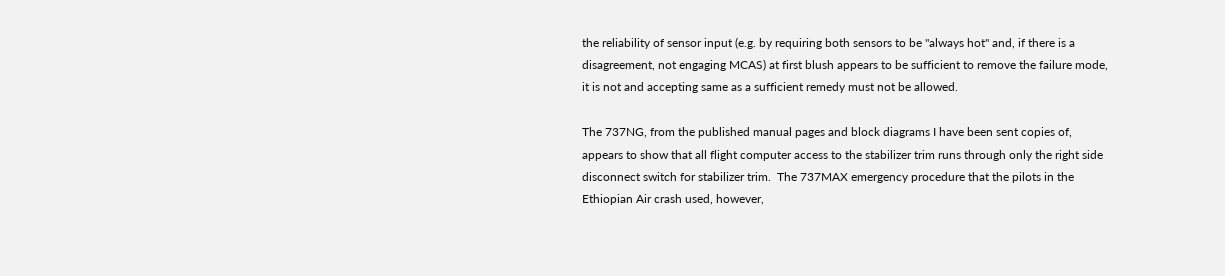the reliability of sensor input (e.g. by requiring both sensors to be "always hot" and, if there is a disagreement, not engaging MCAS) at first blush appears to be sufficient to remove the failure mode, it is not and accepting same as a sufficient remedy must not be allowed.

The 737NG, from the published manual pages and block diagrams I have been sent copies of, appears to show that all flight computer access to the stabilizer trim runs through only the right side disconnect switch for stabilizer trim.  The 737MAX emergency procedure that the pilots in the Ethiopian Air crash used, however,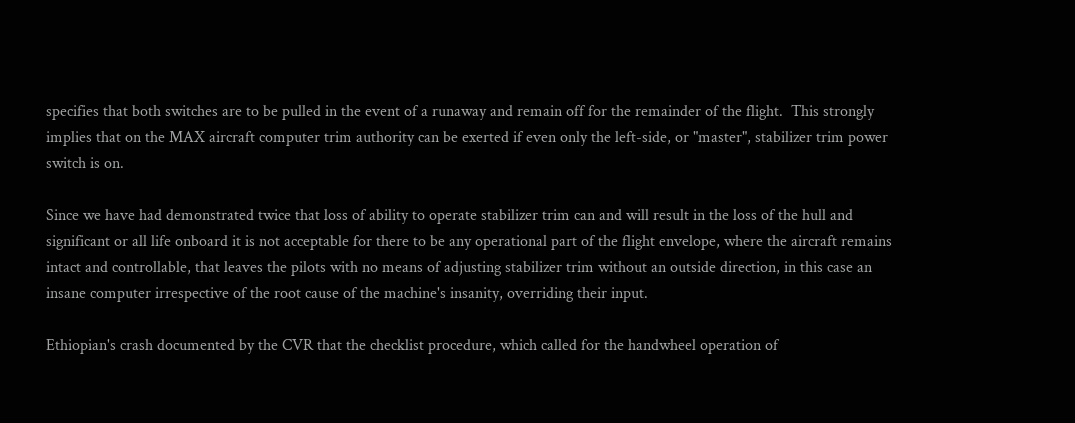specifies that both switches are to be pulled in the event of a runaway and remain off for the remainder of the flight.  This strongly implies that on the MAX aircraft computer trim authority can be exerted if even only the left-side, or "master", stabilizer trim power switch is on.

Since we have had demonstrated twice that loss of ability to operate stabilizer trim can and will result in the loss of the hull and significant or all life onboard it is not acceptable for there to be any operational part of the flight envelope, where the aircraft remains intact and controllable, that leaves the pilots with no means of adjusting stabilizer trim without an outside direction, in this case an insane computer irrespective of the root cause of the machine's insanity, overriding their input.

Ethiopian's crash documented by the CVR that the checklist procedure, which called for the handwheel operation of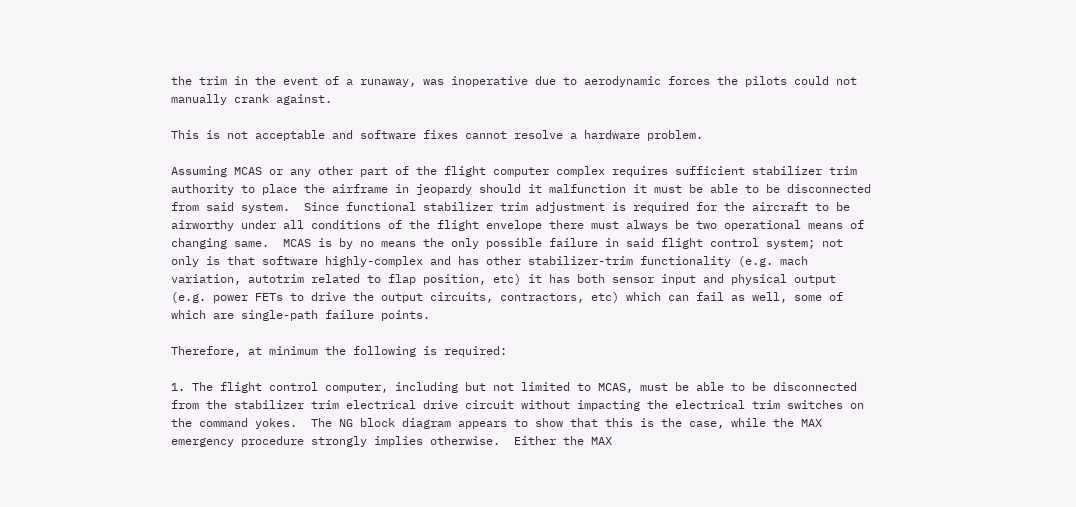the trim in the event of a runaway, was inoperative due to aerodynamic forces the pilots could not manually crank against.

This is not acceptable and software fixes cannot resolve a hardware problem.

Assuming MCAS or any other part of the flight computer complex requires sufficient stabilizer trim authority to place the airframe in jeopardy should it malfunction it must be able to be disconnected from said system.  Since functional stabilizer trim adjustment is required for the aircraft to be airworthy under all conditions of the flight envelope there must always be two operational means of changing same.  MCAS is by no means the only possible failure in said flight control system; not only is that software highly-complex and has other stabilizer-trim functionality (e.g. mach variation, autotrim related to flap position, etc) it has both sensor input and physical output (e.g. power FETs to drive the output circuits, contractors, etc) which can fail as well, some of which are single-path failure points.

Therefore, at minimum the following is required:

1. The flight control computer, including but not limited to MCAS, must be able to be disconnected from the stabilizer trim electrical drive circuit without impacting the electrical trim switches on the command yokes.  The NG block diagram appears to show that this is the case, while the MAX emergency procedure strongly implies otherwise.  Either the MAX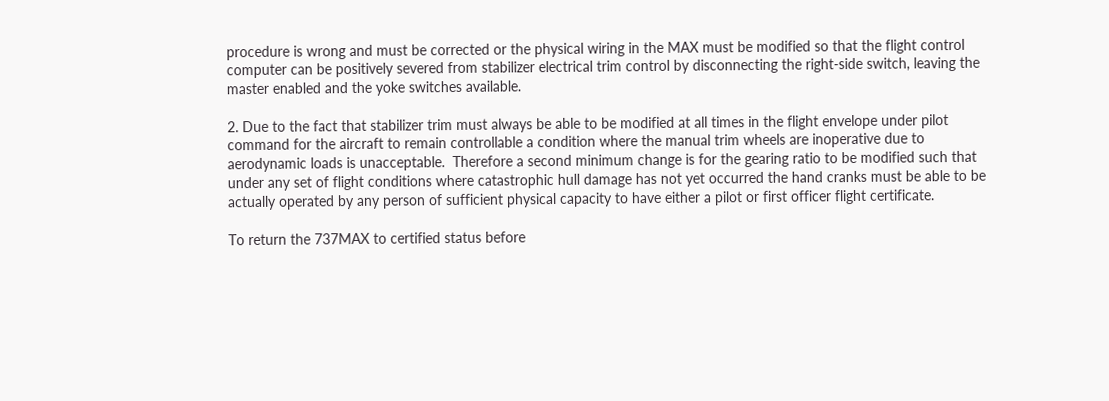procedure is wrong and must be corrected or the physical wiring in the MAX must be modified so that the flight control computer can be positively severed from stabilizer electrical trim control by disconnecting the right-side switch, leaving the master enabled and the yoke switches available.

2. Due to the fact that stabilizer trim must always be able to be modified at all times in the flight envelope under pilot command for the aircraft to remain controllable a condition where the manual trim wheels are inoperative due to aerodynamic loads is unacceptable.  Therefore a second minimum change is for the gearing ratio to be modified such that under any set of flight conditions where catastrophic hull damage has not yet occurred the hand cranks must be able to be actually operated by any person of sufficient physical capacity to have either a pilot or first officer flight certificate.

To return the 737MAX to certified status before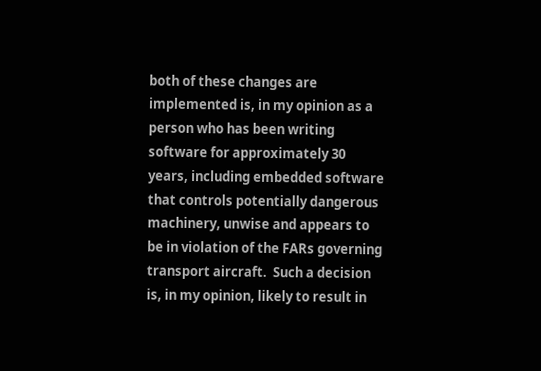both of these changes are implemented is, in my opinion as a person who has been writing software for approximately 30 years, including embedded software that controls potentially dangerous machinery, unwise and appears to be in violation of the FARs governing transport aircraft.  Such a decision is, in my opinion, likely to result in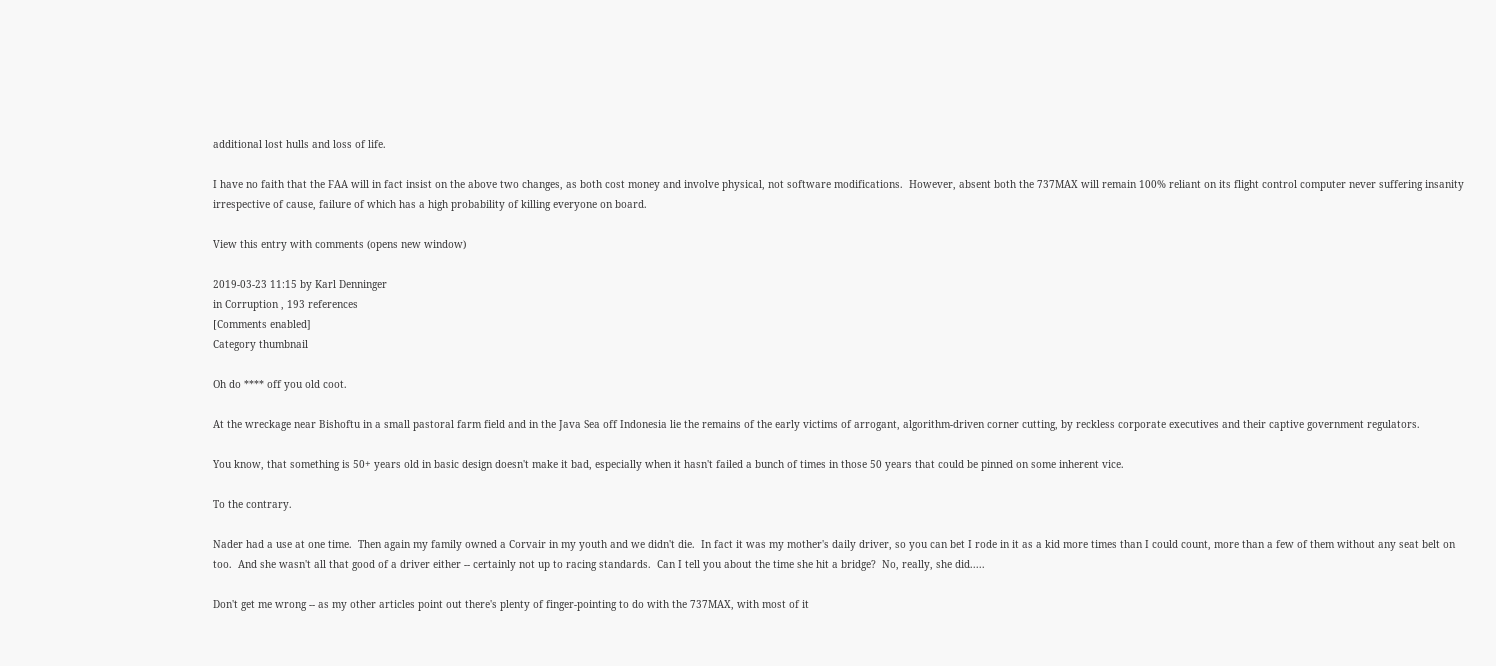additional lost hulls and loss of life.

I have no faith that the FAA will in fact insist on the above two changes, as both cost money and involve physical, not software modifications.  However, absent both the 737MAX will remain 100% reliant on its flight control computer never suffering insanity irrespective of cause, failure of which has a high probability of killing everyone on board.

View this entry with comments (opens new window)

2019-03-23 11:15 by Karl Denninger
in Corruption , 193 references
[Comments enabled]
Category thumbnail

Oh do **** off you old coot.

At the wreckage near Bishoftu in a small pastoral farm field and in the Java Sea off Indonesia lie the remains of the early victims of arrogant, algorithm-driven corner cutting, by reckless corporate executives and their captive government regulators.

You know, that something is 50+ years old in basic design doesn't make it bad, especially when it hasn't failed a bunch of times in those 50 years that could be pinned on some inherent vice.

To the contrary.

Nader had a use at one time.  Then again my family owned a Corvair in my youth and we didn't die.  In fact it was my mother's daily driver, so you can bet I rode in it as a kid more times than I could count, more than a few of them without any seat belt on too.  And she wasn't all that good of a driver either -- certainly not up to racing standards.  Can I tell you about the time she hit a bridge?  No, really, she did.....

Don't get me wrong -- as my other articles point out there's plenty of finger-pointing to do with the 737MAX, with most of it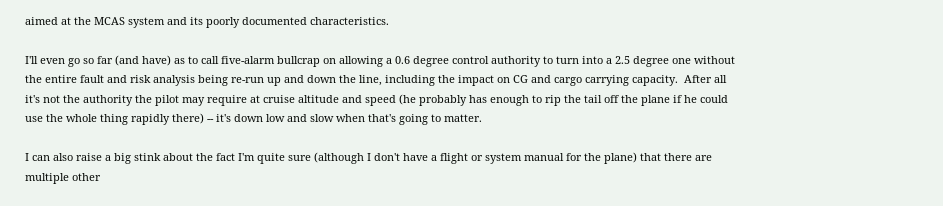aimed at the MCAS system and its poorly documented characteristics.

I'll even go so far (and have) as to call five-alarm bullcrap on allowing a 0.6 degree control authority to turn into a 2.5 degree one without the entire fault and risk analysis being re-run up and down the line, including the impact on CG and cargo carrying capacity.  After all it's not the authority the pilot may require at cruise altitude and speed (he probably has enough to rip the tail off the plane if he could use the whole thing rapidly there) -- it's down low and slow when that's going to matter.

I can also raise a big stink about the fact I'm quite sure (although I don't have a flight or system manual for the plane) that there are multiple other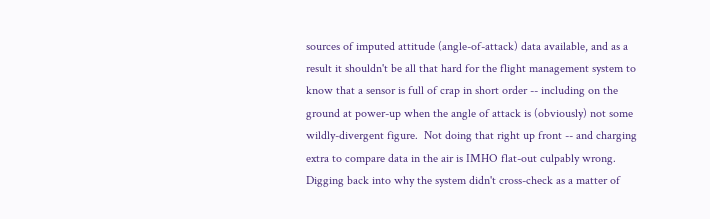sources of imputed attitude (angle-of-attack) data available, and as a result it shouldn't be all that hard for the flight management system to know that a sensor is full of crap in short order -- including on the ground at power-up when the angle of attack is (obviously) not some wildly-divergent figure.  Not doing that right up front -- and charging extra to compare data in the air is IMHO flat-out culpably wrong.  Digging back into why the system didn't cross-check as a matter of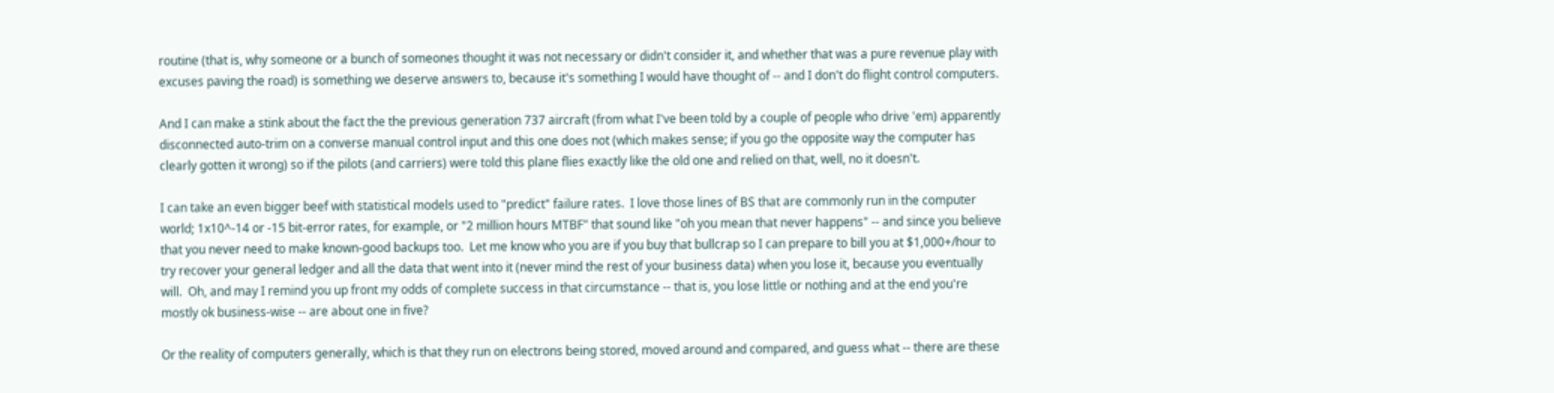routine (that is, why someone or a bunch of someones thought it was not necessary or didn't consider it, and whether that was a pure revenue play with excuses paving the road) is something we deserve answers to, because it's something I would have thought of -- and I don't do flight control computers.

And I can make a stink about the fact the the previous generation 737 aircraft (from what I've been told by a couple of people who drive 'em) apparently disconnected auto-trim on a converse manual control input and this one does not (which makes sense; if you go the opposite way the computer has clearly gotten it wrong) so if the pilots (and carriers) were told this plane flies exactly like the old one and relied on that, well, no it doesn't.

I can take an even bigger beef with statistical models used to "predict" failure rates.  I love those lines of BS that are commonly run in the computer world; 1x10^-14 or -15 bit-error rates, for example, or "2 million hours MTBF" that sound like "oh you mean that never happens" -- and since you believe that you never need to make known-good backups too.  Let me know who you are if you buy that bullcrap so I can prepare to bill you at $1,000+/hour to try recover your general ledger and all the data that went into it (never mind the rest of your business data) when you lose it, because you eventually will.  Oh, and may I remind you up front my odds of complete success in that circumstance -- that is, you lose little or nothing and at the end you're mostly ok business-wise -- are about one in five?

Or the reality of computers generally, which is that they run on electrons being stored, moved around and compared, and guess what -- there are these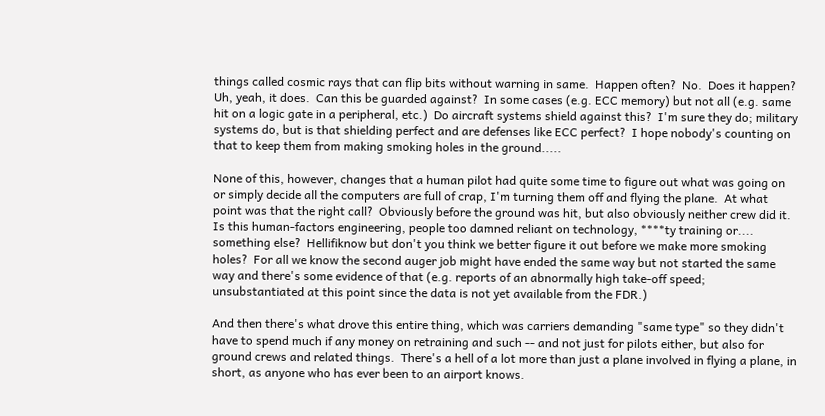things called cosmic rays that can flip bits without warning in same.  Happen often?  No.  Does it happen?  Uh, yeah, it does.  Can this be guarded against?  In some cases (e.g. ECC memory) but not all (e.g. same hit on a logic gate in a peripheral, etc.)  Do aircraft systems shield against this?  I'm sure they do; military systems do, but is that shielding perfect and are defenses like ECC perfect?  I hope nobody's counting on that to keep them from making smoking holes in the ground.....

None of this, however, changes that a human pilot had quite some time to figure out what was going on or simply decide all the computers are full of crap, I'm turning them off and flying the plane.  At what point was that the right call?  Obviously before the ground was hit, but also obviously neither crew did it.  Is this human-factors engineering, people too damned reliant on technology, ****ty training or.... something else?  Hellifiknow but don't you think we better figure it out before we make more smoking holes?  For all we know the second auger job might have ended the same way but not started the same way and there's some evidence of that (e.g. reports of an abnormally high take-off speed; unsubstantiated at this point since the data is not yet available from the FDR.)

And then there's what drove this entire thing, which was carriers demanding "same type" so they didn't have to spend much if any money on retraining and such -- and not just for pilots either, but also for ground crews and related things.  There's a hell of a lot more than just a plane involved in flying a plane, in short, as anyone who has ever been to an airport knows.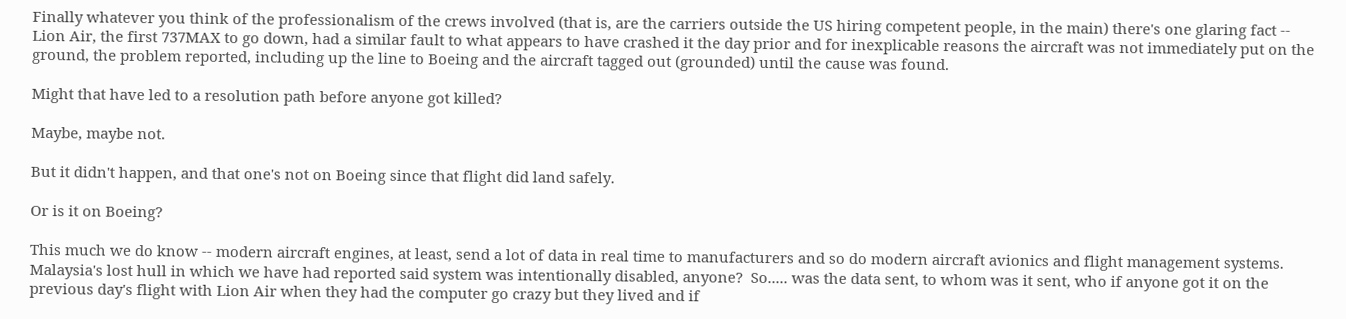Finally whatever you think of the professionalism of the crews involved (that is, are the carriers outside the US hiring competent people, in the main) there's one glaring fact -- Lion Air, the first 737MAX to go down, had a similar fault to what appears to have crashed it the day prior and for inexplicable reasons the aircraft was not immediately put on the ground, the problem reported, including up the line to Boeing and the aircraft tagged out (grounded) until the cause was found.

Might that have led to a resolution path before anyone got killed?

Maybe, maybe not.

But it didn't happen, and that one's not on Boeing since that flight did land safely.

Or is it on Boeing?

This much we do know -- modern aircraft engines, at least, send a lot of data in real time to manufacturers and so do modern aircraft avionics and flight management systems.  Malaysia's lost hull in which we have had reported said system was intentionally disabled, anyone?  So..... was the data sent, to whom was it sent, who if anyone got it on the previous day's flight with Lion Air when they had the computer go crazy but they lived and if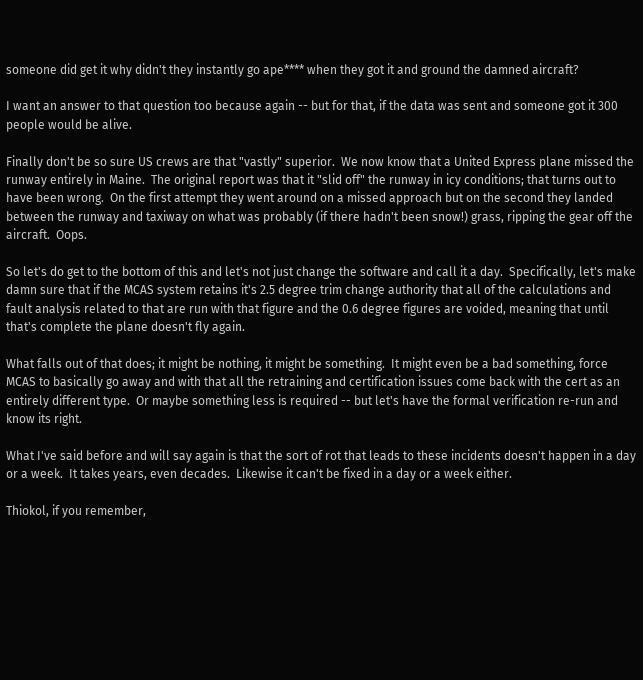someone did get it why didn't they instantly go ape**** when they got it and ground the damned aircraft?

I want an answer to that question too because again -- but for that, if the data was sent and someone got it 300 people would be alive.

Finally don't be so sure US crews are that "vastly" superior.  We now know that a United Express plane missed the runway entirely in Maine.  The original report was that it "slid off" the runway in icy conditions; that turns out to have been wrong.  On the first attempt they went around on a missed approach but on the second they landed between the runway and taxiway on what was probably (if there hadn't been snow!) grass, ripping the gear off the aircraft.  Oops.

So let's do get to the bottom of this and let's not just change the software and call it a day.  Specifically, let's make damn sure that if the MCAS system retains it's 2.5 degree trim change authority that all of the calculations and fault analysis related to that are run with that figure and the 0.6 degree figures are voided, meaning that until that's complete the plane doesn't fly again.

What falls out of that does; it might be nothing, it might be something.  It might even be a bad something, force MCAS to basically go away and with that all the retraining and certification issues come back with the cert as an entirely different type.  Or maybe something less is required -- but let's have the formal verification re-run and know its right.

What I've said before and will say again is that the sort of rot that leads to these incidents doesn't happen in a day or a week.  It takes years, even decades.  Likewise it can't be fixed in a day or a week either.

Thiokol, if you remember,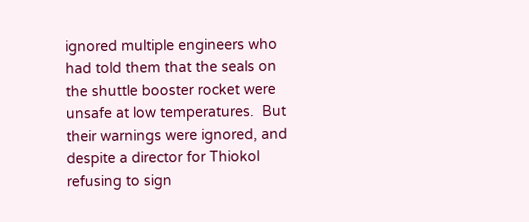ignored multiple engineers who had told them that the seals on the shuttle booster rocket were unsafe at low temperatures.  But their warnings were ignored, and despite a director for Thiokol refusing to sign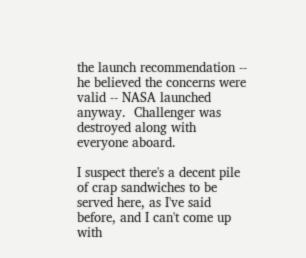the launch recommendation -- he believed the concerns were valid -- NASA launched anyway.  Challenger was destroyed along with everyone aboard.

I suspect there's a decent pile of crap sandwiches to be served here, as I've said before, and I can't come up with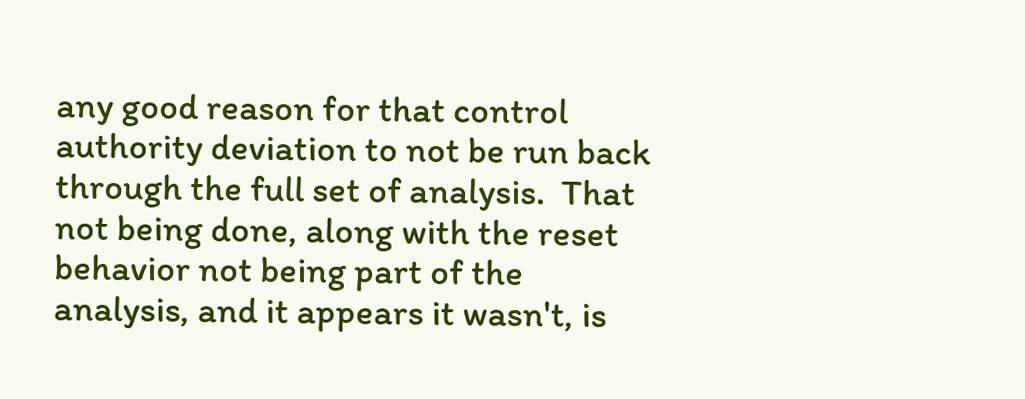any good reason for that control authority deviation to not be run back through the full set of analysis.  That not being done, along with the reset behavior not being part of the analysis, and it appears it wasn't, is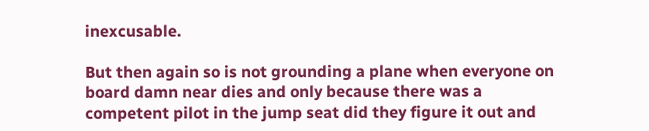inexcusable.

But then again so is not grounding a plane when everyone on board damn near dies and only because there was a competent pilot in the jump seat did they figure it out and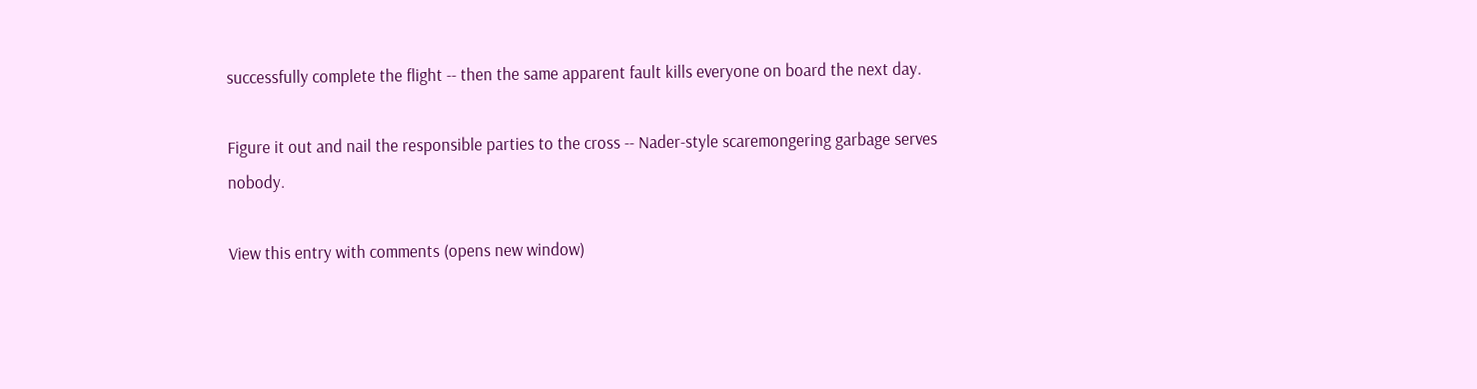successfully complete the flight -- then the same apparent fault kills everyone on board the next day.

Figure it out and nail the responsible parties to the cross -- Nader-style scaremongering garbage serves nobody.

View this entry with comments (opens new window)